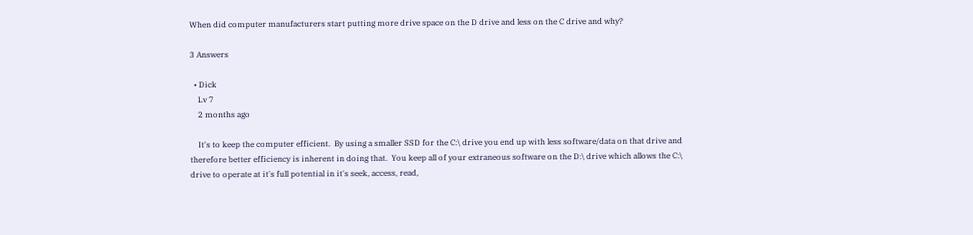When did computer manufacturers start putting more drive space on the D drive and less on the C drive and why?

3 Answers

  • Dick
    Lv 7
    2 months ago

    It's to keep the computer efficient.  By using a smaller SSD for the C:\ drive you end up with less software/data on that drive and therefore better efficiency is inherent in doing that.  You keep all of your extraneous software on the D:\ drive which allows the C:\ drive to operate at it's full potential in it's seek, access, read,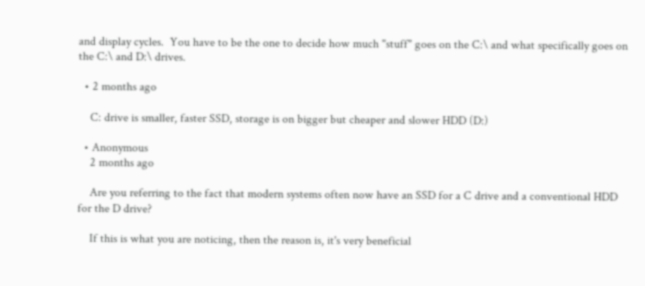and display cycles.  You have to be the one to decide how much "stuff" goes on the C:\ and what specifically goes on the C:\ and D:\ drives.

  • 2 months ago

    C: drive is smaller, faster SSD, storage is on bigger but cheaper and slower HDD (D:)

  • Anonymous
    2 months ago

    Are you referring to the fact that modern systems often now have an SSD for a C drive and a conventional HDD for the D drive?

    If this is what you are noticing, then the reason is, it's very beneficial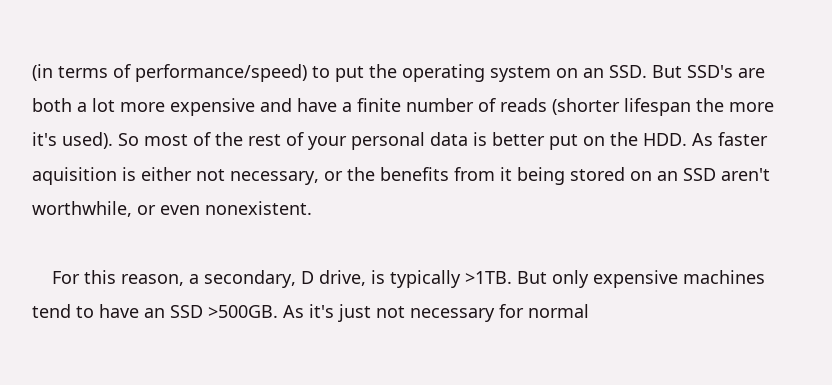(in terms of performance/speed) to put the operating system on an SSD. But SSD's are both a lot more expensive and have a finite number of reads (shorter lifespan the more it's used). So most of the rest of your personal data is better put on the HDD. As faster aquisition is either not necessary, or the benefits from it being stored on an SSD aren't worthwhile, or even nonexistent.

    For this reason, a secondary, D drive, is typically >1TB. But only expensive machines tend to have an SSD >500GB. As it's just not necessary for normal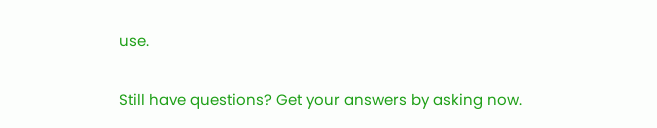use.

Still have questions? Get your answers by asking now.